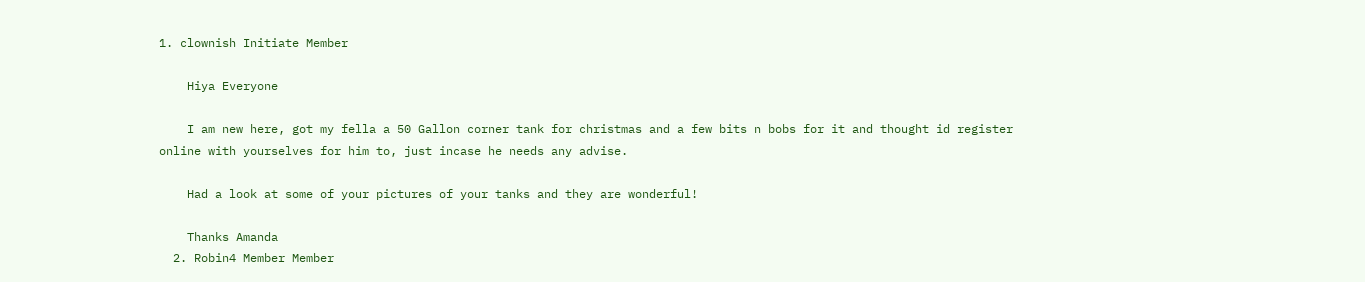1. clownish Initiate Member

    Hiya Everyone

    I am new here, got my fella a 50 Gallon corner tank for christmas and a few bits n bobs for it and thought id register online with yourselves for him to, just incase he needs any advise.

    Had a look at some of your pictures of your tanks and they are wonderful!

    Thanks Amanda
  2. Robin4 Member Member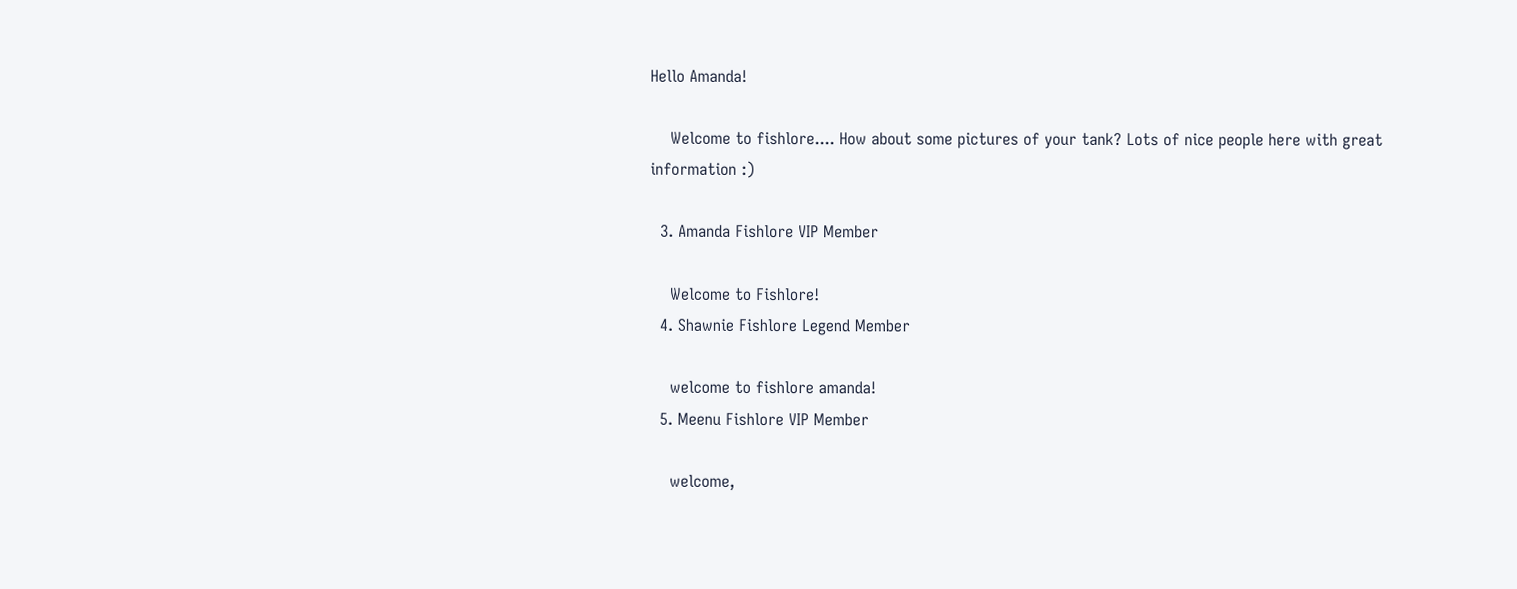Hello Amanda!

    Welcome to fishlore.... How about some pictures of your tank? Lots of nice people here with great information :)

  3. Amanda Fishlore VIP Member

    Welcome to Fishlore!
  4. Shawnie Fishlore Legend Member

    welcome to fishlore amanda!
  5. Meenu Fishlore VIP Member

    welcome,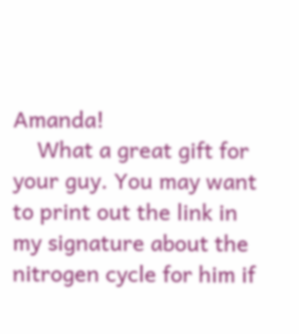Amanda!
    What a great gift for your guy. You may want to print out the link in my signature about the nitrogen cycle for him if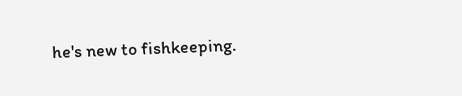he's new to fishkeeping.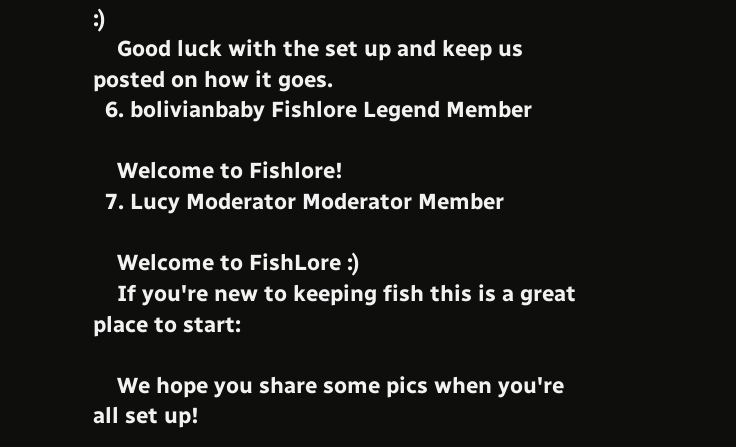:)
    Good luck with the set up and keep us posted on how it goes.
  6. bolivianbaby Fishlore Legend Member

    Welcome to Fishlore!
  7. Lucy Moderator Moderator Member

    Welcome to FishLore :)
    If you're new to keeping fish this is a great place to start:

    We hope you share some pics when you're all set up!